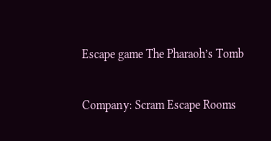Escape game The Pharaoh’s Tomb

Company: Scram Escape Rooms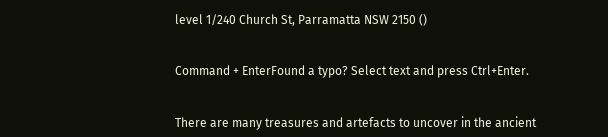level 1/240 Church St, Parramatta NSW 2150 ()


Command + EnterFound a typo? Select text and press Ctrl+Enter.


There are many treasures and artefacts to uncover in the ancient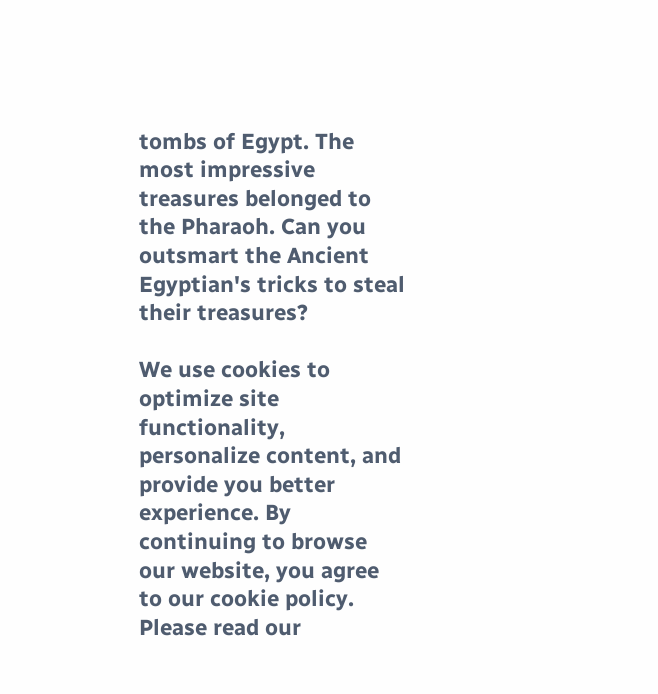tombs of Egypt. The most impressive treasures belonged to the Pharaoh. Can you outsmart the Ancient Egyptian's tricks to steal their treasures?

We use cookies to optimize site functionality, personalize content, and provide you better experience. By continuing to browse our website, you agree to our cookie policy. Please read our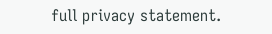full privacy statement.